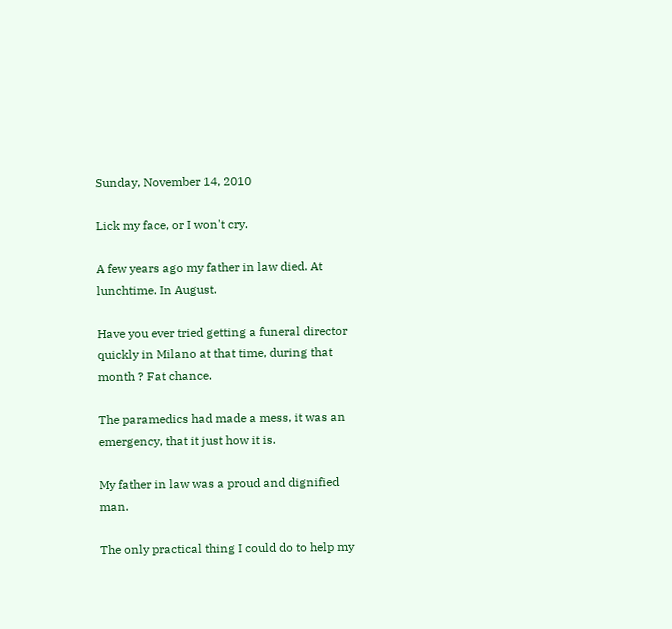Sunday, November 14, 2010

Lick my face, or I won't cry.

A few years ago my father in law died. At lunchtime. In August.

Have you ever tried getting a funeral director quickly in Milano at that time, during that month ? Fat chance.

The paramedics had made a mess, it was an emergency, that it just how it is.

My father in law was a proud and dignified man.

The only practical thing I could do to help my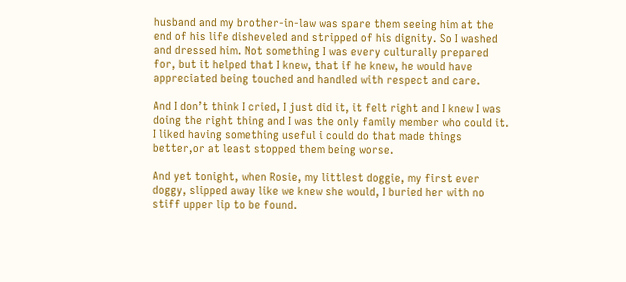husband and my brother-in-law was spare them seeing him at the end of his life disheveled and stripped of his dignity. So I washed and dressed him. Not something I was every culturally prepared for, but it helped that I knew, that if he knew, he would have appreciated being touched and handled with respect and care.

And I don’t think I cried, I just did it, it felt right and I knew I was doing the right thing and I was the only family member who could it. I liked having something useful i could do that made things better,or at least stopped them being worse.

And yet tonight, when Rosie, my littlest doggie, my first ever doggy, slipped away like we knew she would, I buried her with no stiff upper lip to be found.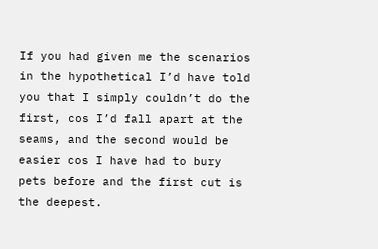If you had given me the scenarios in the hypothetical I’d have told you that I simply couldn’t do the first, cos I’d fall apart at the seams, and the second would be easier cos I have had to bury pets before and the first cut is the deepest.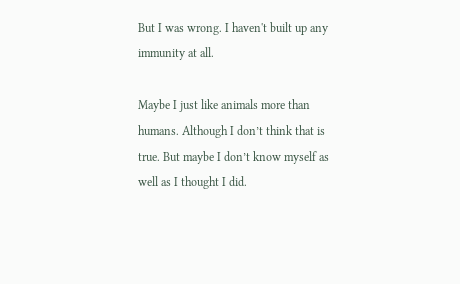But I was wrong. I haven't built up any immunity at all.

Maybe I just like animals more than humans. Although I don’t think that is true. But maybe I don’t know myself as well as I thought I did.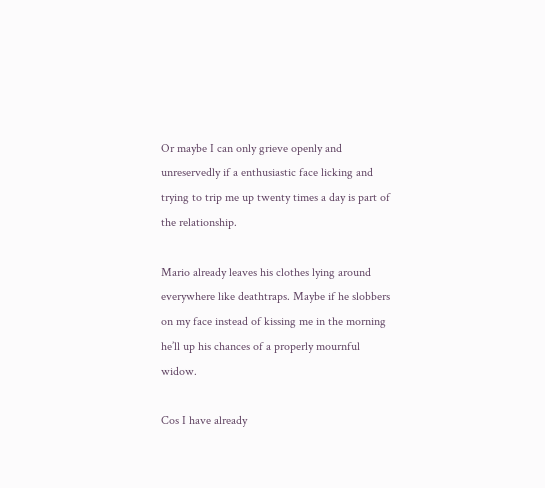Or maybe I can only grieve openly and unreservedly if a enthusiastic face licking and trying to trip me up twenty times a day is part of the relationship.

Mario already leaves his clothes lying around everywhere like deathtraps. Maybe if he slobbers on my face instead of kissing me in the morning he’ll up his chances of a properly mournful widow.

Cos I have already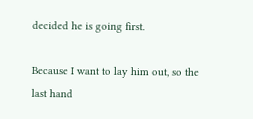decided he is going first.

Because I want to lay him out, so the last hand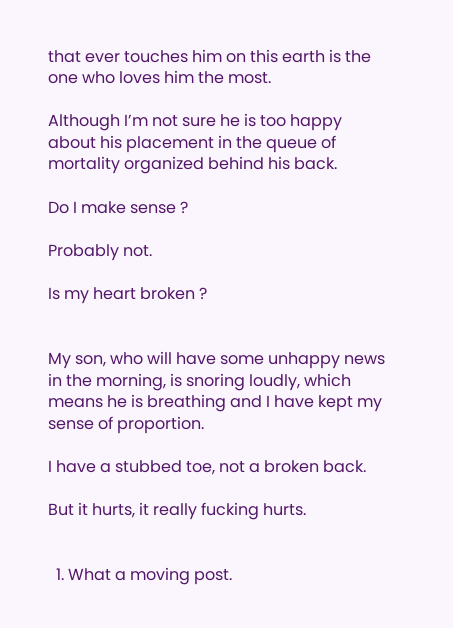that ever touches him on this earth is the one who loves him the most.

Although I’m not sure he is too happy about his placement in the queue of mortality organized behind his back.

Do I make sense ?

Probably not.

Is my heart broken ?


My son, who will have some unhappy news in the morning, is snoring loudly, which means he is breathing and I have kept my sense of proportion.

I have a stubbed toe, not a broken back.

But it hurts, it really fucking hurts.


  1. What a moving post.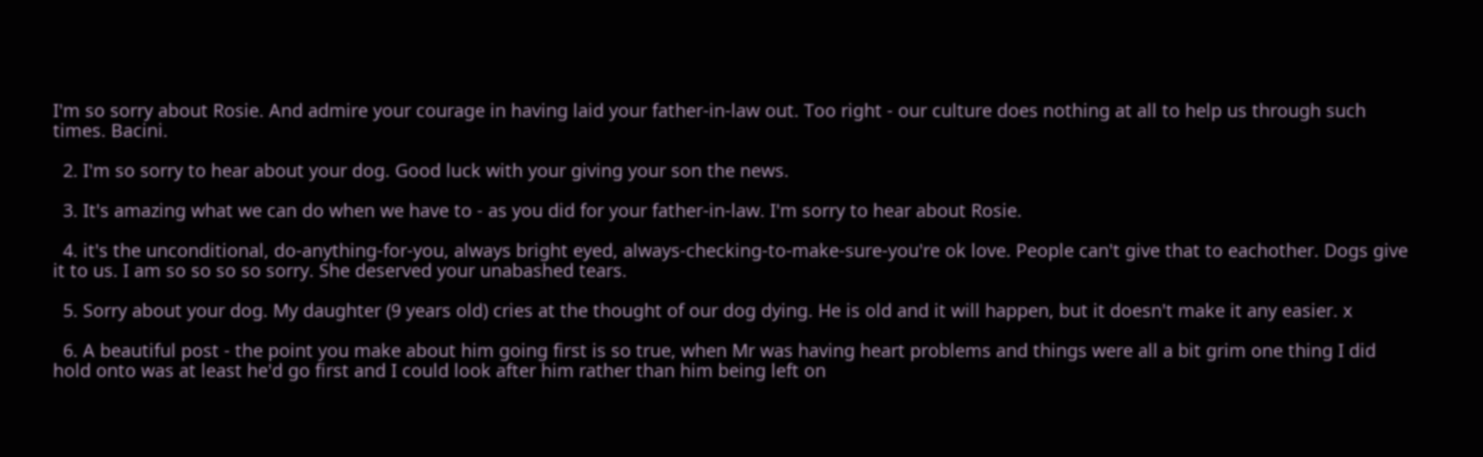I'm so sorry about Rosie. And admire your courage in having laid your father-in-law out. Too right - our culture does nothing at all to help us through such times. Bacini.

  2. I'm so sorry to hear about your dog. Good luck with your giving your son the news.

  3. It's amazing what we can do when we have to - as you did for your father-in-law. I'm sorry to hear about Rosie.

  4. it's the unconditional, do-anything-for-you, always bright eyed, always-checking-to-make-sure-you're ok love. People can't give that to eachother. Dogs give it to us. I am so so so so sorry. She deserved your unabashed tears.

  5. Sorry about your dog. My daughter (9 years old) cries at the thought of our dog dying. He is old and it will happen, but it doesn't make it any easier. x

  6. A beautiful post - the point you make about him going first is so true, when Mr was having heart problems and things were all a bit grim one thing I did hold onto was at least he'd go first and I could look after him rather than him being left on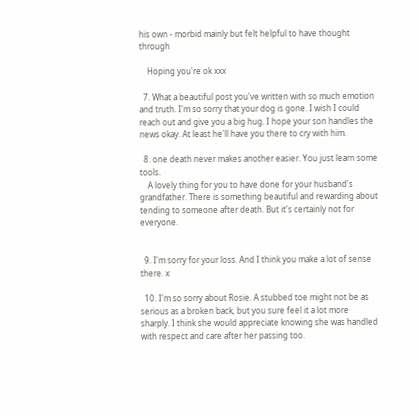his own - morbid mainly but felt helpful to have thought through

    Hoping you're ok xxx

  7. What a beautiful post you've written with so much emotion and truth. I'm so sorry that your dog is gone. I wish I could reach out and give you a big hug. I hope your son handles the news okay. At least he'll have you there to cry with him.

  8. one death never makes another easier. You just learn some tools.
    A lovely thing for you to have done for your husband's grandfather. There is something beautiful and rewarding about tending to someone after death. But it's certainly not for everyone.


  9. I'm sorry for your loss. And I think you make a lot of sense there. x

  10. I'm so sorry about Rosie. A stubbed toe might not be as serious as a broken back, but you sure feel it a lot more sharply. I think she would appreciate knowing she was handled with respect and care after her passing too.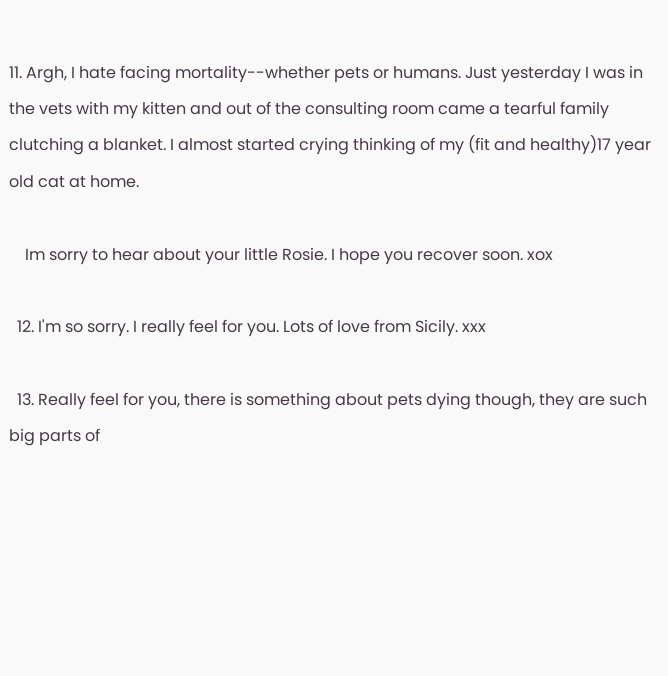11. Argh, I hate facing mortality--whether pets or humans. Just yesterday I was in the vets with my kitten and out of the consulting room came a tearful family clutching a blanket. I almost started crying thinking of my (fit and healthy)17 year old cat at home.

    Im sorry to hear about your little Rosie. I hope you recover soon. xox

  12. I'm so sorry. I really feel for you. Lots of love from Sicily. xxx

  13. Really feel for you, there is something about pets dying though, they are such big parts of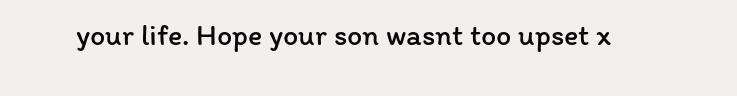your life. Hope your son wasnt too upset x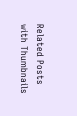Related Posts with Thumbnails